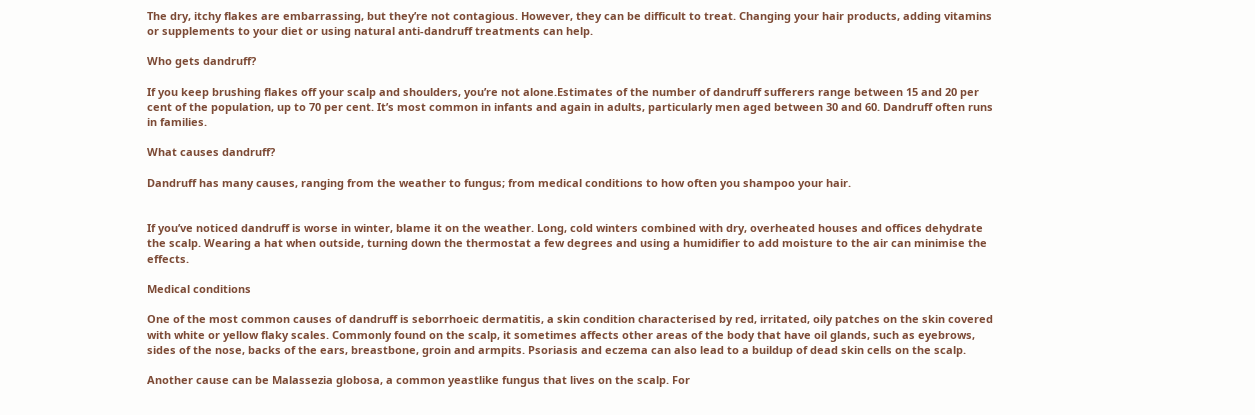The dry, itchy flakes are embarrassing, but they’re not contagious. However, they can be difficult to treat. Changing your hair products, adding vitamins or supplements to your diet or using natural anti-dandruff treatments can help.

Who gets dandruff?

If you keep brushing flakes off your scalp and shoulders, you’re not alone.Estimates of the number of dandruff sufferers range between 15 and 20 per cent of the population, up to 70 per cent. It’s most common in infants and again in adults, particularly men aged between 30 and 60. Dandruff often runs in families.

What causes dandruff?

Dandruff has many causes, ranging from the weather to fungus; from medical conditions to how often you shampoo your hair.


If you’ve noticed dandruff is worse in winter, blame it on the weather. Long, cold winters combined with dry, overheated houses and offices dehydrate the scalp. Wearing a hat when outside, turning down the thermostat a few degrees and using a humidifier to add moisture to the air can minimise the effects.

Medical conditions

One of the most common causes of dandruff is seborrhoeic dermatitis, a skin condition characterised by red, irritated, oily patches on the skin covered with white or yellow flaky scales. Commonly found on the scalp, it sometimes affects other areas of the body that have oil glands, such as eyebrows, sides of the nose, backs of the ears, breastbone, groin and armpits. Psoriasis and eczema can also lead to a buildup of dead skin cells on the scalp.

Another cause can be Malassezia globosa, a common yeastlike fungus that lives on the scalp. For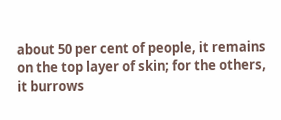about 50 per cent of people, it remains on the top layer of skin; for the others, it burrows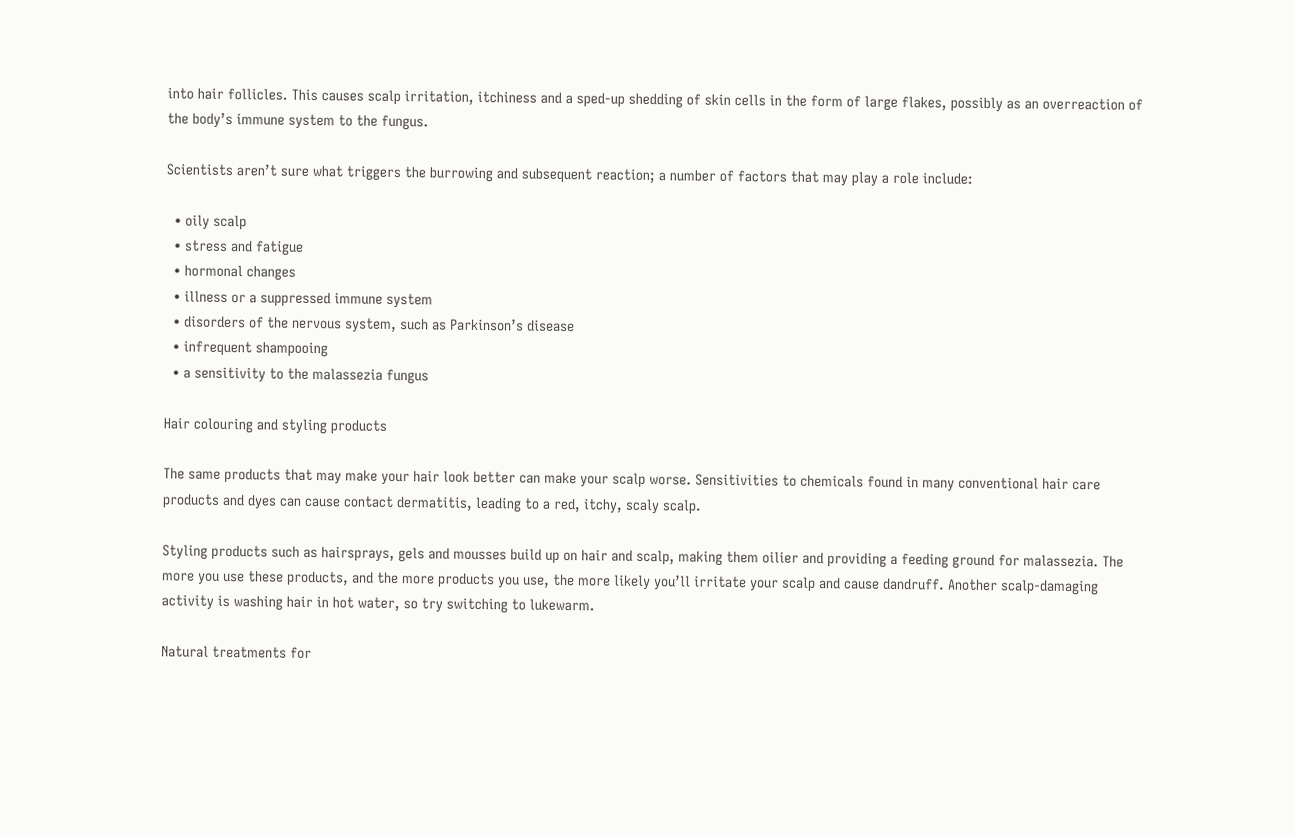into hair follicles. This causes scalp irritation, itchiness and a sped-up shedding of skin cells in the form of large flakes, possibly as an overreaction of the body’s immune system to the fungus.

Scientists aren’t sure what triggers the burrowing and subsequent reaction; a number of factors that may play a role include:

  • oily scalp
  • stress and fatigue
  • hormonal changes
  • illness or a suppressed immune system
  • disorders of the nervous system, such as Parkinson’s disease
  • infrequent shampooing
  • a sensitivity to the malassezia fungus

Hair colouring and styling products

The same products that may make your hair look better can make your scalp worse. Sensitivities to chemicals found in many conventional hair care products and dyes can cause contact dermatitis, leading to a red, itchy, scaly scalp.

Styling products such as hairsprays, gels and mousses build up on hair and scalp, making them oilier and providing a feeding ground for malassezia. The more you use these products, and the more products you use, the more likely you’ll irritate your scalp and cause dandruff. Another scalp-damaging activity is washing hair in hot water, so try switching to lukewarm.

Natural treatments for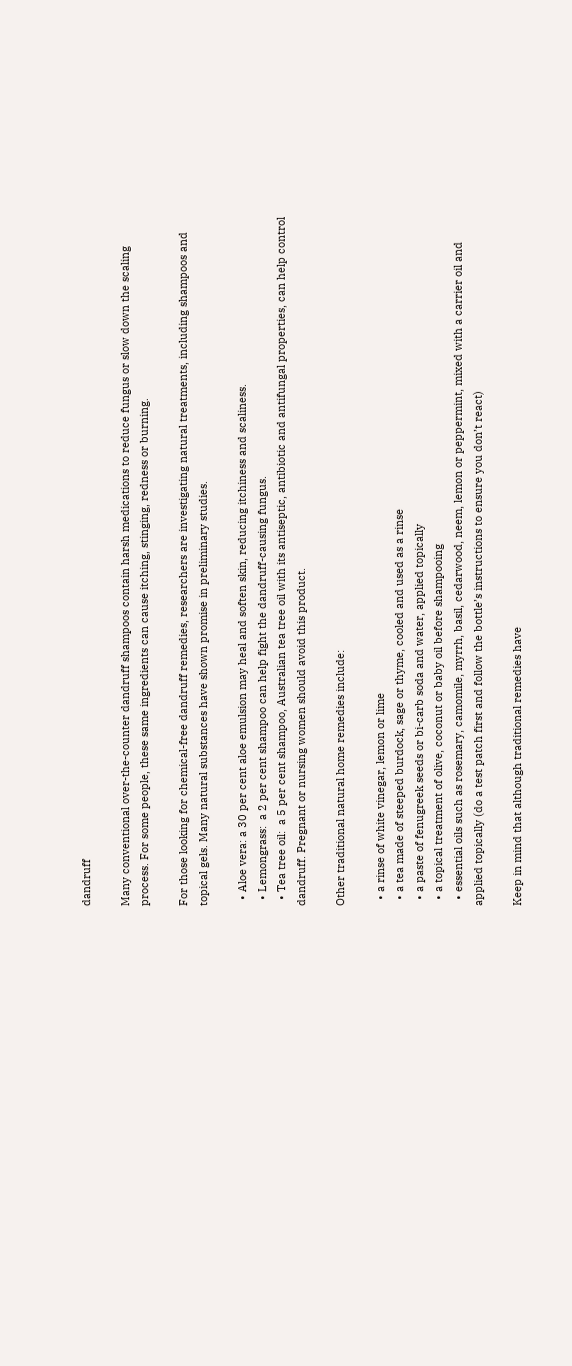dandruff

Many conventional over-the-counter dandruff shampoos contain harsh medications to reduce fungus or slow down the scaling process. For some people, these same ingredients can cause itching, stinging, redness or burning.

For those looking for chemical-free dandruff remedies, researchers are investigating natural treatments, including shampoos and topical gels. Many natural substances have shown promise in preliminary studies.

  • Aloe vera: a 30 per cent aloe emulsion may heal and soften skin, reducing itchiness and scaliness.
  • Lemongrass:  a 2 per cent shampoo can help fight the dandruff-causing fungus.
  • Tea tree oil:  a 5 per cent shampoo, Australian tea tree oil with its antiseptic, antibiotic and antifungal properties, can help control dandruff. Pregnant or nursing women should avoid this product.

Other traditional natural home remedies include:

  • a rinse of white vinegar, lemon or lime
  • a tea made of steeped burdock, sage or thyme, cooled and used as a rinse
  • a paste of fenugreek seeds or bi-carb soda and water, applied topically
  • a topical treatment of olive, coconut or baby oil before shampooing
  • essential oils such as rosemary, camomile, myrrh, basil, cedarwood, neem, lemon or peppermint, mixed with a carrier oil and applied topically (do a test patch first and follow the bottle’s instructions to ensure you don’t react)

Keep in mind that although traditional remedies have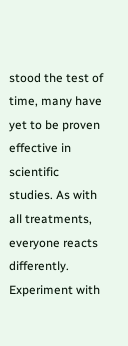stood the test of time, many have yet to be proven effective in scientific studies. As with all treatments, everyone reacts differently. Experiment with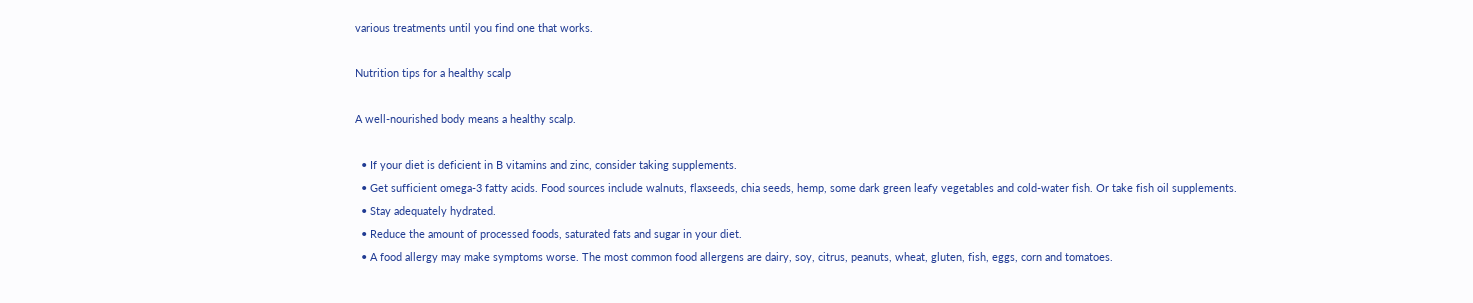various treatments until you find one that works.

Nutrition tips for a healthy scalp

A well-nourished body means a healthy scalp.

  • If your diet is deficient in B vitamins and zinc, consider taking supplements.
  • Get sufficient omega-3 fatty acids. Food sources include walnuts, flaxseeds, chia seeds, hemp, some dark green leafy vegetables and cold-water fish. Or take fish oil supplements.
  • Stay adequately hydrated.
  • Reduce the amount of processed foods, saturated fats and sugar in your diet.
  • A food allergy may make symptoms worse. The most common food allergens are dairy, soy, citrus, peanuts, wheat, gluten, fish, eggs, corn and tomatoes.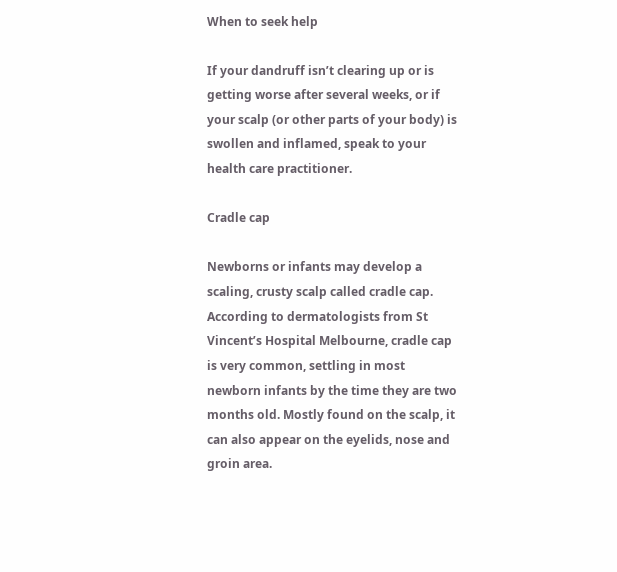When to seek help

If your dandruff isn’t clearing up or is getting worse after several weeks, or if your scalp (or other parts of your body) is swollen and inflamed, speak to your health care practitioner.

Cradle cap

Newborns or infants may develop a scaling, crusty scalp called cradle cap. According to dermatologists from St Vincent’s Hospital Melbourne, cradle cap is very common, settling in most newborn infants by the time they are two months old. Mostly found on the scalp, it can also appear on the eyelids, nose and groin area.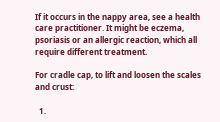If it occurs in the nappy area, see a health care practitioner. It might be eczema, psoriasis or an allergic reaction, which all require different treatment.

For cradle cap, to lift and loosen the scales and crust:

  1.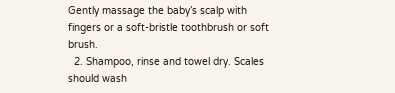Gently massage the baby’s scalp with fingers or a soft-bristle toothbrush or soft brush.
  2. Shampoo, rinse and towel dry. Scales should wash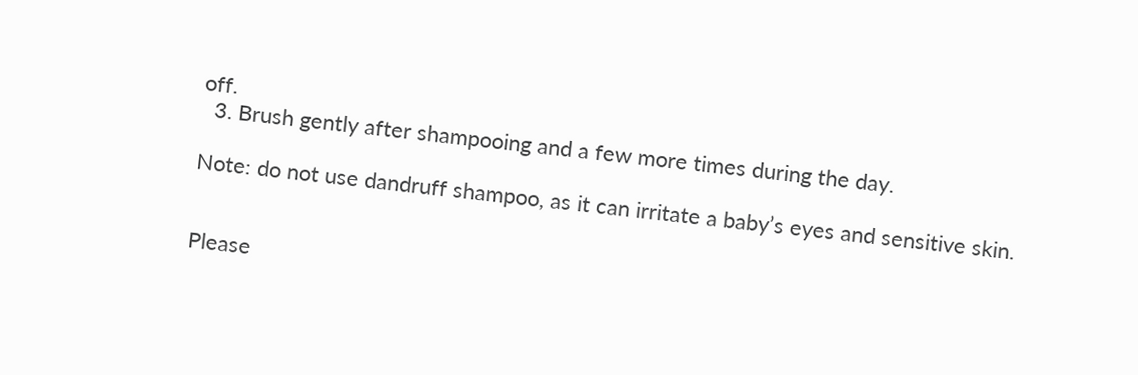off.
  3. Brush gently after shampooing and a few more times during the day.

Note: do not use dandruff shampoo, as it can irritate a baby’s eyes and sensitive skin.


Please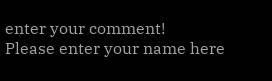enter your comment!
Please enter your name here